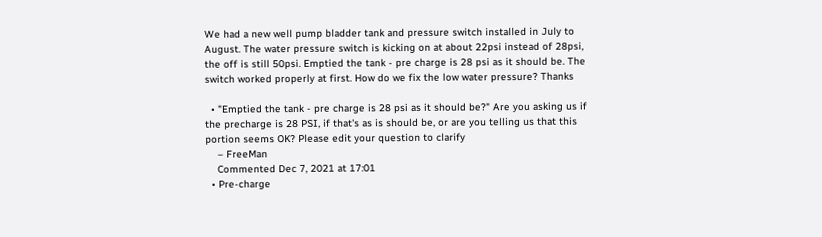We had a new well pump bladder tank and pressure switch installed in July to August. The water pressure switch is kicking on at about 22psi instead of 28psi, the off is still 50psi. Emptied the tank - pre charge is 28 psi as it should be. The switch worked properly at first. How do we fix the low water pressure? Thanks

  • "Emptied the tank - pre charge is 28 psi as it should be?" Are you asking us if the precharge is 28 PSI, if that's as is should be, or are you telling us that this portion seems OK? Please edit your question to clarify
    – FreeMan
    Commented Dec 7, 2021 at 17:01
  • Pre-charge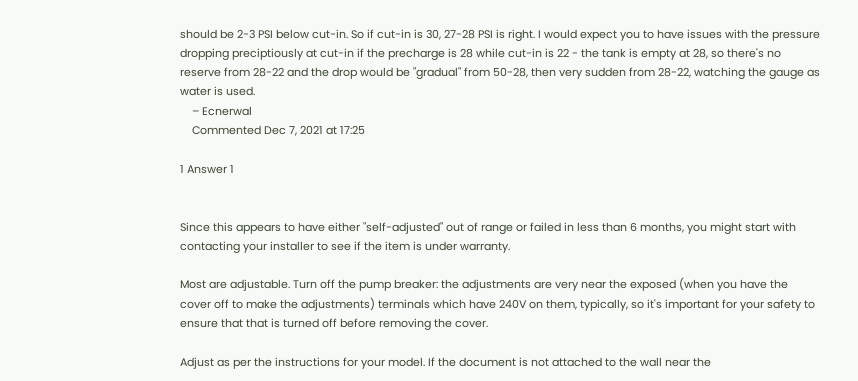should be 2-3 PSI below cut-in. So if cut-in is 30, 27-28 PSI is right. I would expect you to have issues with the pressure dropping preciptiously at cut-in if the precharge is 28 while cut-in is 22 - the tank is empty at 28, so there's no reserve from 28-22 and the drop would be "gradual" from 50-28, then very sudden from 28-22, watching the gauge as water is used.
    – Ecnerwal
    Commented Dec 7, 2021 at 17:25

1 Answer 1


Since this appears to have either "self-adjusted" out of range or failed in less than 6 months, you might start with contacting your installer to see if the item is under warranty.

Most are adjustable. Turn off the pump breaker: the adjustments are very near the exposed (when you have the cover off to make the adjustments) terminals which have 240V on them, typically, so it's important for your safety to ensure that that is turned off before removing the cover.

Adjust as per the instructions for your model. If the document is not attached to the wall near the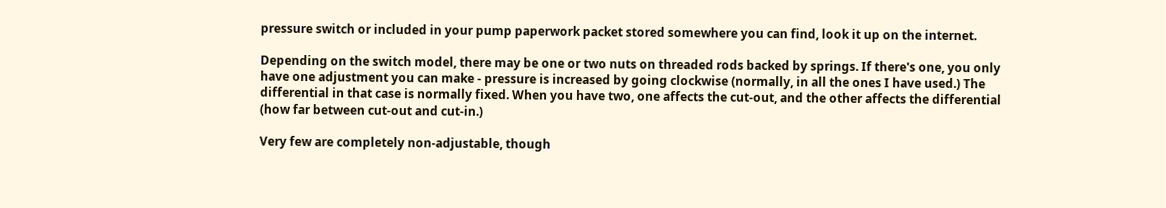pressure switch or included in your pump paperwork packet stored somewhere you can find, look it up on the internet.

Depending on the switch model, there may be one or two nuts on threaded rods backed by springs. If there's one, you only have one adjustment you can make - pressure is increased by going clockwise (normally, in all the ones I have used.) The differential in that case is normally fixed. When you have two, one affects the cut-out, and the other affects the differential (how far between cut-out and cut-in.)

Very few are completely non-adjustable, though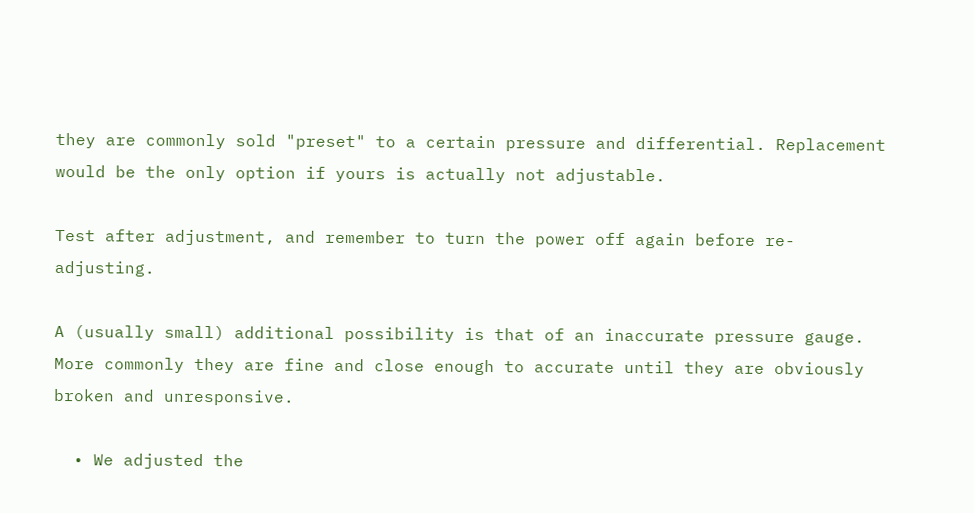they are commonly sold "preset" to a certain pressure and differential. Replacement would be the only option if yours is actually not adjustable.

Test after adjustment, and remember to turn the power off again before re-adjusting.

A (usually small) additional possibility is that of an inaccurate pressure gauge. More commonly they are fine and close enough to accurate until they are obviously broken and unresponsive.

  • We adjusted the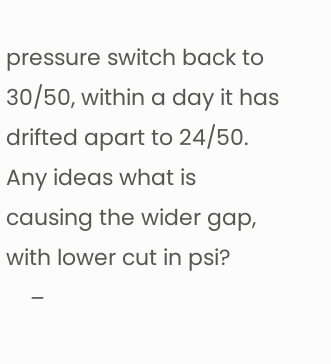pressure switch back to 30/50, within a day it has drifted apart to 24/50. Any ideas what is causing the wider gap, with lower cut in psi?
    –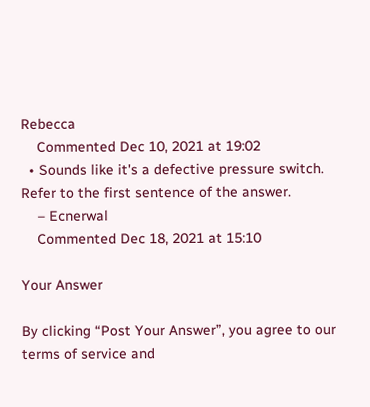Rebecca
    Commented Dec 10, 2021 at 19:02
  • Sounds like it's a defective pressure switch. Refer to the first sentence of the answer.
    – Ecnerwal
    Commented Dec 18, 2021 at 15:10

Your Answer

By clicking “Post Your Answer”, you agree to our terms of service and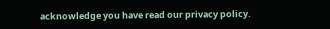acknowledge you have read our privacy policy.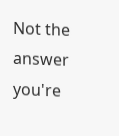Not the answer you're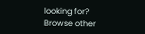looking for? Browse other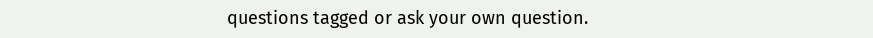questions tagged or ask your own question.